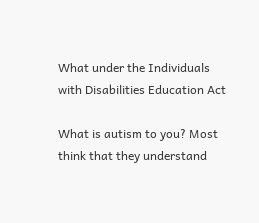What under the Individuals with Disabilities Education Act

What is autism to you? Most think that they understand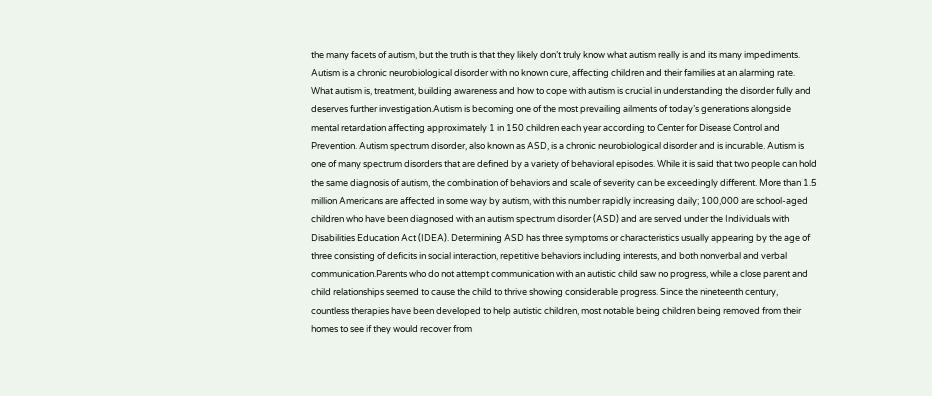the many facets of autism, but the truth is that they likely don’t truly know what autism really is and its many impediments. Autism is a chronic neurobiological disorder with no known cure, affecting children and their families at an alarming rate. What autism is, treatment, building awareness and how to cope with autism is crucial in understanding the disorder fully and deserves further investigation.Autism is becoming one of the most prevailing ailments of today’s generations alongside mental retardation affecting approximately 1 in 150 children each year according to Center for Disease Control and Prevention. Autism spectrum disorder, also known as ASD, is a chronic neurobiological disorder and is incurable. Autism is one of many spectrum disorders that are defined by a variety of behavioral episodes. While it is said that two people can hold the same diagnosis of autism, the combination of behaviors and scale of severity can be exceedingly different. More than 1.5 million Americans are affected in some way by autism, with this number rapidly increasing daily; 100,000 are school-aged children who have been diagnosed with an autism spectrum disorder (ASD) and are served under the Individuals with Disabilities Education Act (IDEA). Determining ASD has three symptoms or characteristics usually appearing by the age of three consisting of deficits in social interaction, repetitive behaviors including interests, and both nonverbal and verbal communication.Parents who do not attempt communication with an autistic child saw no progress, while a close parent and child relationships seemed to cause the child to thrive showing considerable progress. Since the nineteenth century, countless therapies have been developed to help autistic children, most notable being children being removed from their homes to see if they would recover from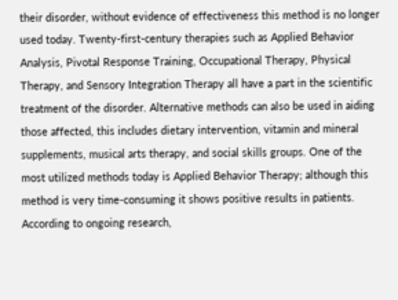their disorder, without evidence of effectiveness this method is no longer used today. Twenty-first-century therapies such as Applied Behavior Analysis, Pivotal Response Training, Occupational Therapy, Physical Therapy, and Sensory Integration Therapy all have a part in the scientific treatment of the disorder. Alternative methods can also be used in aiding those affected, this includes dietary intervention, vitamin and mineral supplements, musical arts therapy, and social skills groups. One of the most utilized methods today is Applied Behavior Therapy; although this method is very time-consuming it shows positive results in patients. According to ongoing research,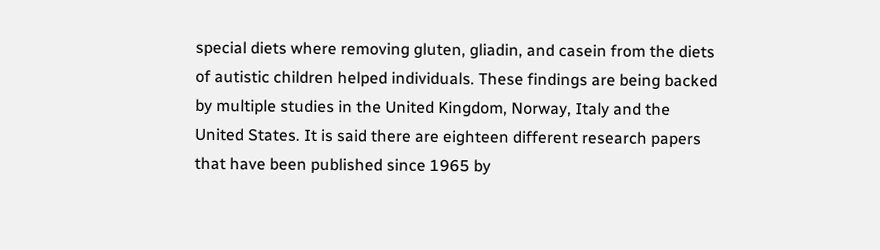special diets where removing gluten, gliadin, and casein from the diets of autistic children helped individuals. These findings are being backed by multiple studies in the United Kingdom, Norway, Italy and the United States. It is said there are eighteen different research papers that have been published since 1965 by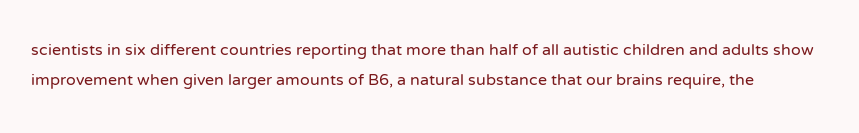scientists in six different countries reporting that more than half of all autistic children and adults show improvement when given larger amounts of B6, a natural substance that our brains require, the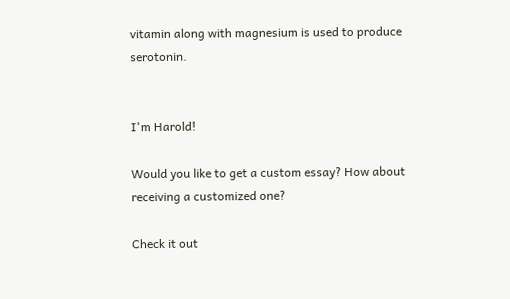vitamin along with magnesium is used to produce serotonin.


I'm Harold!

Would you like to get a custom essay? How about receiving a customized one?

Check it out